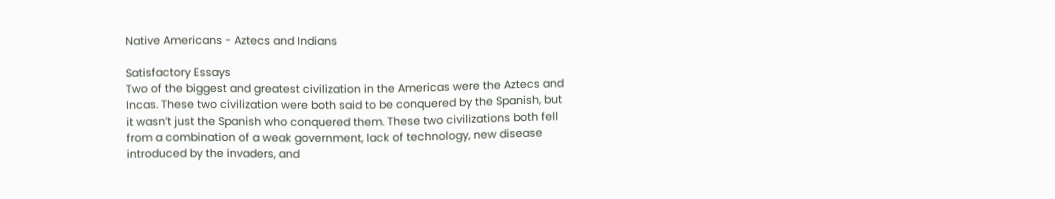Native Americans - Aztecs and Indians

Satisfactory Essays
Two of the biggest and greatest civilization in the Americas were the Aztecs and Incas. These two civilization were both said to be conquered by the Spanish, but it wasn’t just the Spanish who conquered them. These two civilizations both fell from a combination of a weak government, lack of technology, new disease introduced by the invaders, and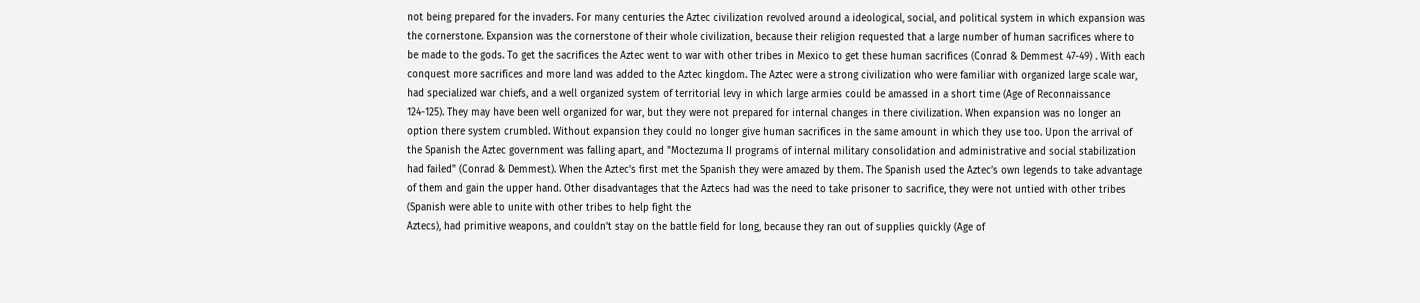not being prepared for the invaders. For many centuries the Aztec civilization revolved around a ideological, social, and political system in which expansion was the cornerstone. Expansion was the cornerstone of their whole civilization, because their religion requested that a large number of human sacrifices where to be made to the gods. To get the sacrifices the Aztec went to war with other tribes in Mexico to get these human sacrifices (Conrad & Demmest 47-49) . With each conquest more sacrifices and more land was added to the Aztec kingdom. The Aztec were a strong civilization who were familiar with organized large scale war, had specialized war chiefs, and a well organized system of territorial levy in which large armies could be amassed in a short time (Age of Reconnaissance 124-125). They may have been well organized for war, but they were not prepared for internal changes in there civilization. When expansion was no longer an option there system crumbled. Without expansion they could no longer give human sacrifices in the same amount in which they use too. Upon the arrival of the Spanish the Aztec government was falling apart, and "Moctezuma II programs of internal military consolidation and administrative and social stabilization had failed" (Conrad & Demmest). When the Aztec’s first met the Spanish they were amazed by them. The Spanish used the Aztec’s own legends to take advantage of them and gain the upper hand. Other disadvantages that the Aztecs had was the need to take prisoner to sacrifice, they were not untied with other tribes (Spanish were able to unite with other tribes to help fight the
Aztecs), had primitive weapons, and couldn’t stay on the battle field for long, because they ran out of supplies quickly (Age of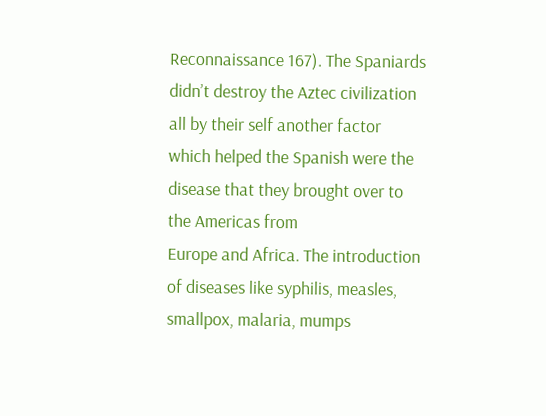Reconnaissance 167). The Spaniards didn’t destroy the Aztec civilization all by their self another factor which helped the Spanish were the disease that they brought over to the Americas from
Europe and Africa. The introduction of diseases like syphilis, measles, smallpox, malaria, mumps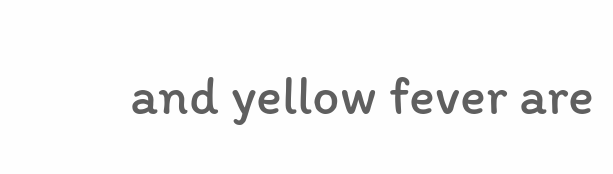and yellow fever are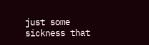just some sickness that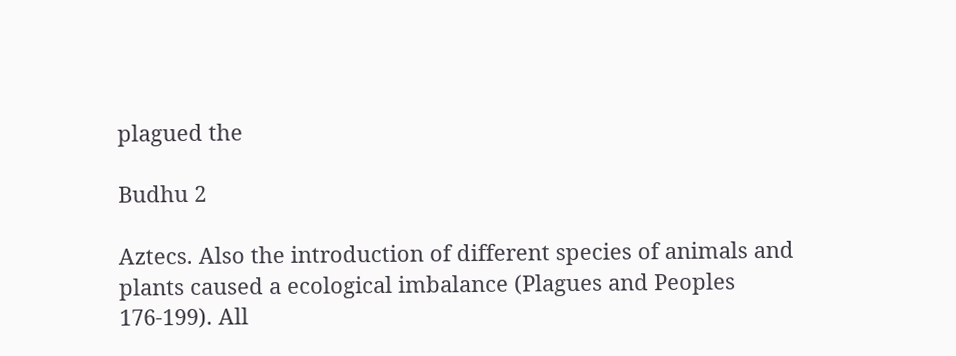plagued the

Budhu 2

Aztecs. Also the introduction of different species of animals and plants caused a ecological imbalance (Plagues and Peoples
176-199). All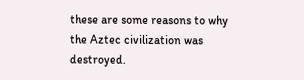these are some reasons to why the Aztec civilization was destroyed.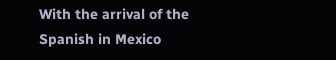With the arrival of the Spanish in Mexico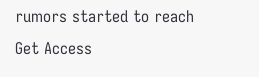rumors started to reach
Get Access